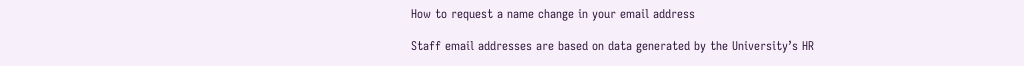How to request a name change in your email address

Staff email addresses are based on data generated by the University’s HR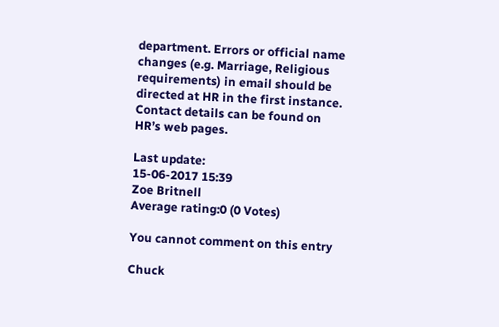department. Errors or official name changes (e.g. Marriage, Religious requirements) in email should be directed at HR in the first instance. Contact details can be found on HR’s web pages.

Last update:
15-06-2017 15:39
Zoe Britnell
Average rating:0 (0 Votes)

You cannot comment on this entry

Chuck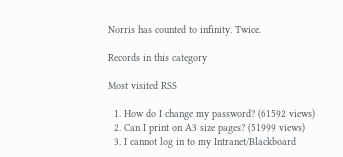Norris has counted to infinity. Twice.

Records in this category

Most visited RSS

  1. How do I change my password? (61592 views)
  2. Can I print on A3 size pages? (51999 views)
  3. I cannot log in to my Intranet/Blackboard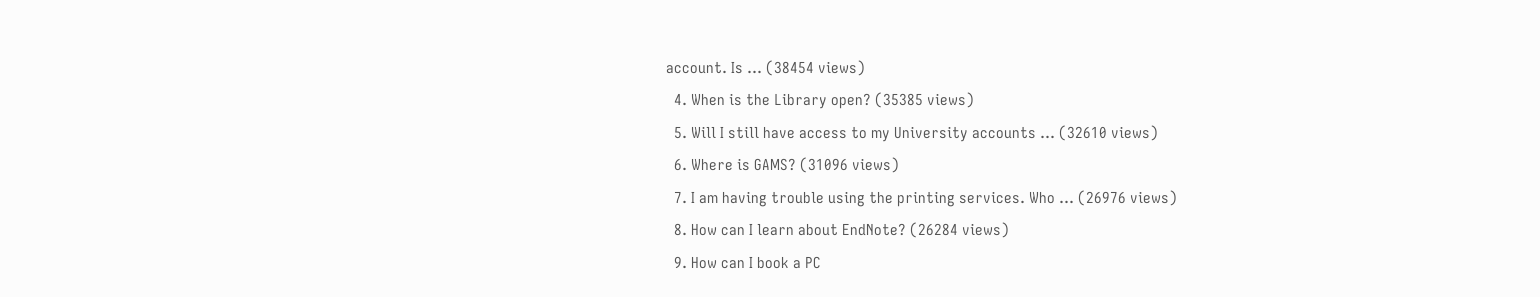account. Is ... (38454 views)
  4. When is the Library open? (35385 views)
  5. Will I still have access to my University accounts ... (32610 views)
  6. Where is GAMS? (31096 views)
  7. I am having trouble using the printing services. Who ... (26976 views)
  8. How can I learn about EndNote? (26284 views)
  9. How can I book a PC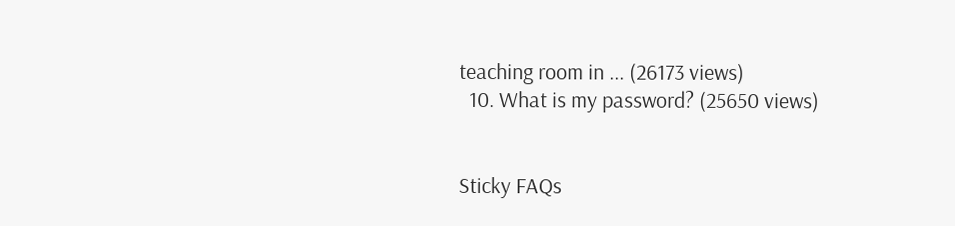teaching room in ... (26173 views)
  10. What is my password? (25650 views)


Sticky FAQs